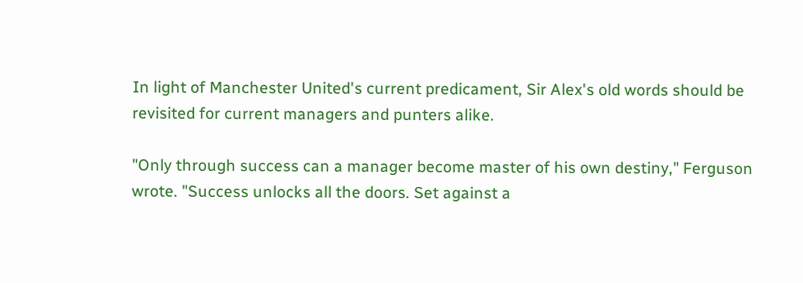In light of Manchester United's current predicament, Sir Alex's old words should be revisited for current managers and punters alike.

"Only through success can a manager become master of his own destiny," Ferguson wrote. "Success unlocks all the doors. Set against a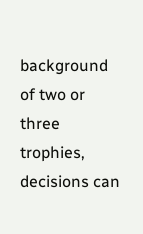background of two or three trophies, decisions can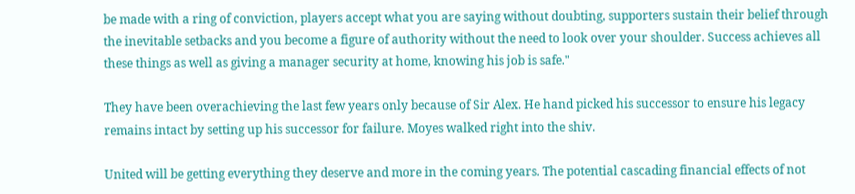be made with a ring of conviction, players accept what you are saying without doubting, supporters sustain their belief through the inevitable setbacks and you become a figure of authority without the need to look over your shoulder. Success achieves all these things as well as giving a manager security at home, knowing his job is safe."

They have been overachieving the last few years only because of Sir Alex. He hand picked his successor to ensure his legacy remains intact by setting up his successor for failure. Moyes walked right into the shiv.

United will be getting everything they deserve and more in the coming years. The potential cascading financial effects of not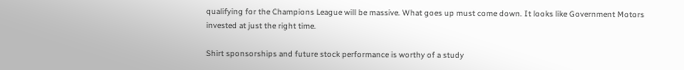qualifying for the Champions League will be massive. What goes up must come down. It looks like Government Motors invested at just the right time.

Shirt sponsorships and future stock performance is worthy of a study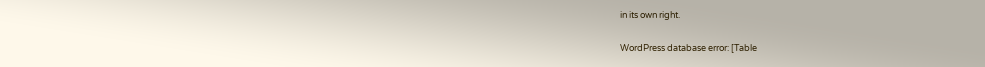in its own right.


WordPress database error: [Table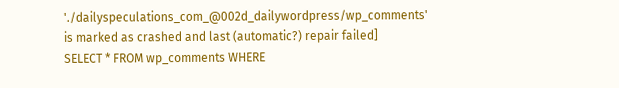'./dailyspeculations_com_@002d_dailywordpress/wp_comments' is marked as crashed and last (automatic?) repair failed]
SELECT * FROM wp_comments WHERE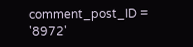comment_post_ID = '8972'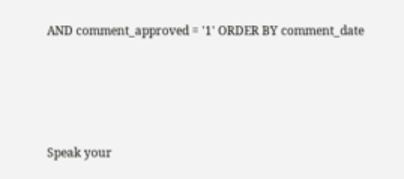AND comment_approved = '1' ORDER BY comment_date




Speak your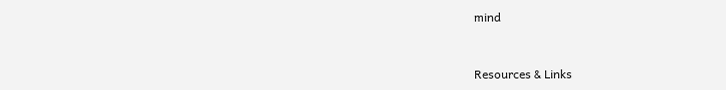mind


Resources & Links